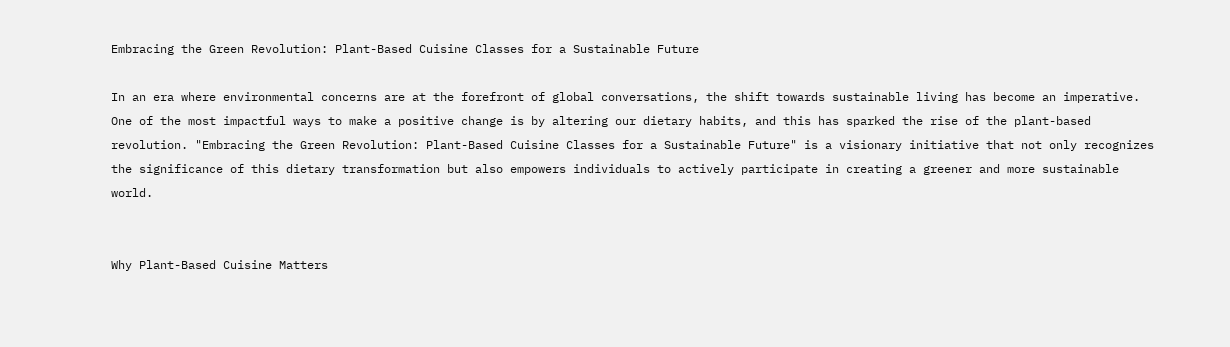Embracing the Green Revolution: Plant-Based Cuisine Classes for a Sustainable Future

In an era where environmental concerns are at the forefront of global conversations, the shift towards sustainable living has become an imperative. One of the most impactful ways to make a positive change is by altering our dietary habits, and this has sparked the rise of the plant-based revolution. "Embracing the Green Revolution: Plant-Based Cuisine Classes for a Sustainable Future" is a visionary initiative that not only recognizes the significance of this dietary transformation but also empowers individuals to actively participate in creating a greener and more sustainable world.


Why Plant-Based Cuisine Matters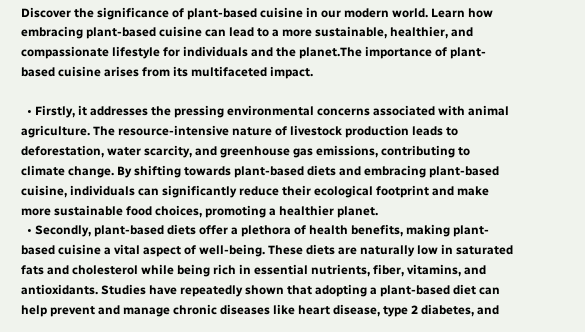Discover the significance of plant-based cuisine in our modern world. Learn how embracing plant-based cuisine can lead to a more sustainable, healthier, and compassionate lifestyle for individuals and the planet.The importance of plant-based cuisine arises from its multifaceted impact.

  • Firstly, it addresses the pressing environmental concerns associated with animal agriculture. The resource-intensive nature of livestock production leads to deforestation, water scarcity, and greenhouse gas emissions, contributing to climate change. By shifting towards plant-based diets and embracing plant-based cuisine, individuals can significantly reduce their ecological footprint and make more sustainable food choices, promoting a healthier planet.
  • Secondly, plant-based diets offer a plethora of health benefits, making plant-based cuisine a vital aspect of well-being. These diets are naturally low in saturated fats and cholesterol while being rich in essential nutrients, fiber, vitamins, and antioxidants. Studies have repeatedly shown that adopting a plant-based diet can help prevent and manage chronic diseases like heart disease, type 2 diabetes, and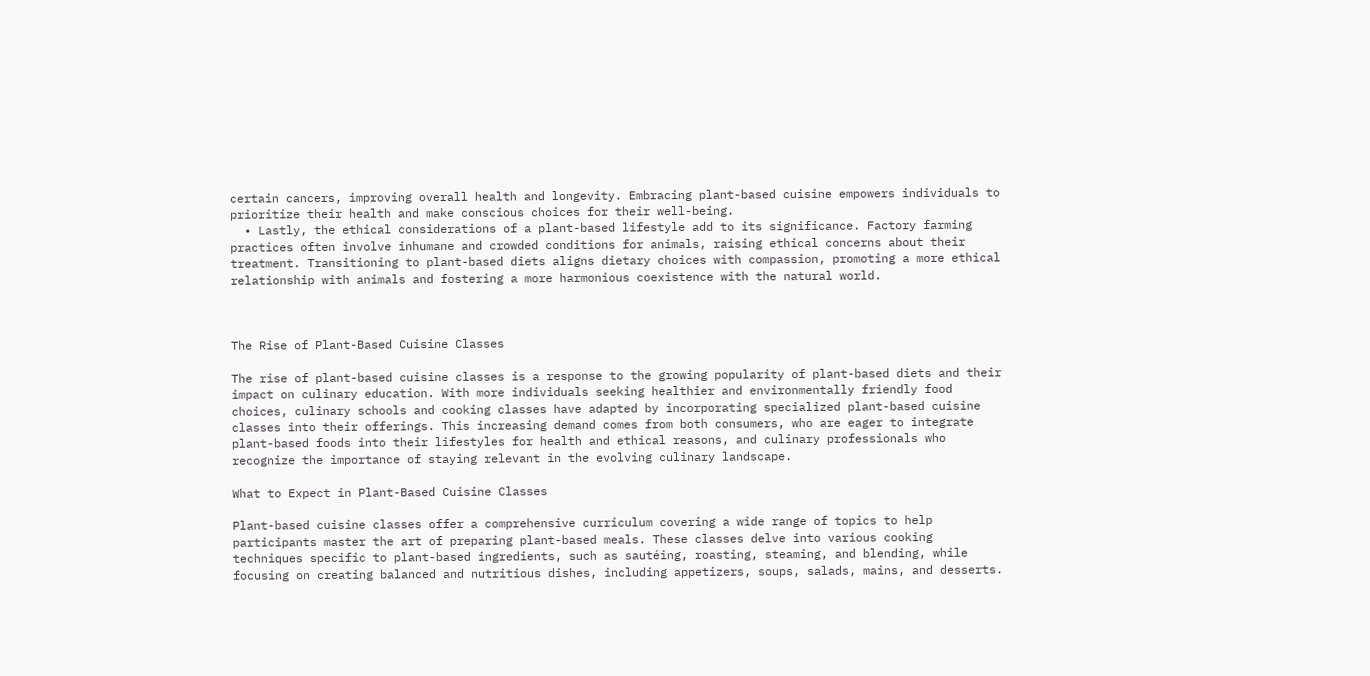certain cancers, improving overall health and longevity. Embracing plant-based cuisine empowers individuals to prioritize their health and make conscious choices for their well-being.
  • Lastly, the ethical considerations of a plant-based lifestyle add to its significance. Factory farming practices often involve inhumane and crowded conditions for animals, raising ethical concerns about their treatment. Transitioning to plant-based diets aligns dietary choices with compassion, promoting a more ethical relationship with animals and fostering a more harmonious coexistence with the natural world.



The Rise of Plant-Based Cuisine Classes

The rise of plant-based cuisine classes is a response to the growing popularity of plant-based diets and their impact on culinary education. With more individuals seeking healthier and environmentally friendly food choices, culinary schools and cooking classes have adapted by incorporating specialized plant-based cuisine classes into their offerings. This increasing demand comes from both consumers, who are eager to integrate plant-based foods into their lifestyles for health and ethical reasons, and culinary professionals who recognize the importance of staying relevant in the evolving culinary landscape.

What to Expect in Plant-Based Cuisine Classes

Plant-based cuisine classes offer a comprehensive curriculum covering a wide range of topics to help participants master the art of preparing plant-based meals. These classes delve into various cooking techniques specific to plant-based ingredients, such as sautéing, roasting, steaming, and blending, while focusing on creating balanced and nutritious dishes, including appetizers, soups, salads, mains, and desserts.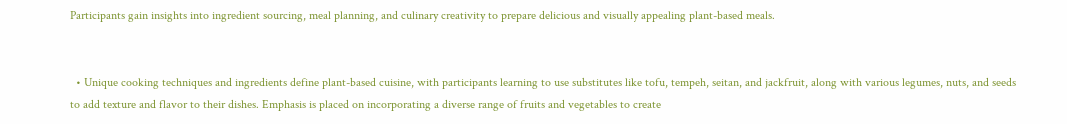Participants gain insights into ingredient sourcing, meal planning, and culinary creativity to prepare delicious and visually appealing plant-based meals.


  • Unique cooking techniques and ingredients define plant-based cuisine, with participants learning to use substitutes like tofu, tempeh, seitan, and jackfruit, along with various legumes, nuts, and seeds to add texture and flavor to their dishes. Emphasis is placed on incorporating a diverse range of fruits and vegetables to create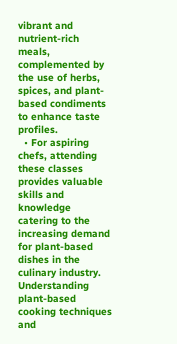vibrant and nutrient-rich meals, complemented by the use of herbs, spices, and plant-based condiments to enhance taste profiles.
  • For aspiring chefs, attending these classes provides valuable skills and knowledge catering to the increasing demand for plant-based dishes in the culinary industry. Understanding plant-based cooking techniques and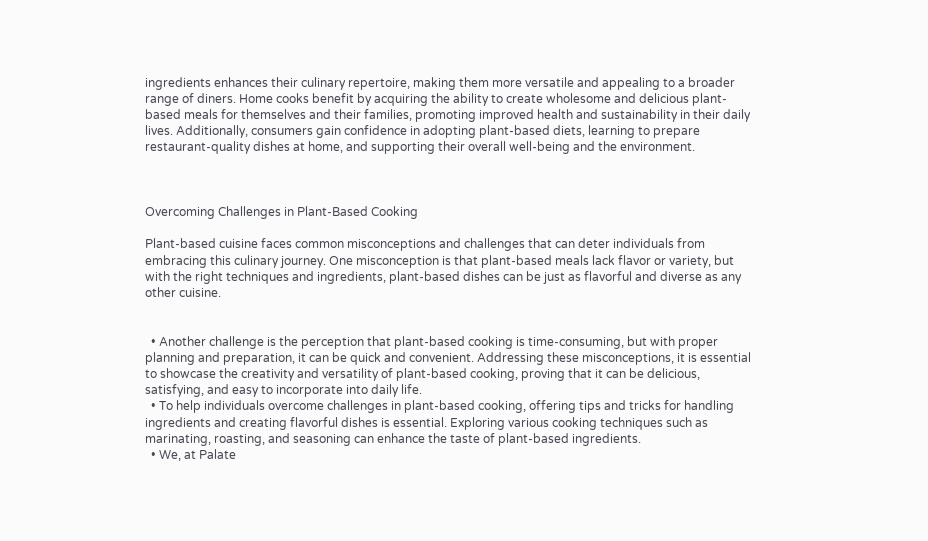ingredients enhances their culinary repertoire, making them more versatile and appealing to a broader range of diners. Home cooks benefit by acquiring the ability to create wholesome and delicious plant-based meals for themselves and their families, promoting improved health and sustainability in their daily lives. Additionally, consumers gain confidence in adopting plant-based diets, learning to prepare restaurant-quality dishes at home, and supporting their overall well-being and the environment.



Overcoming Challenges in Plant-Based Cooking

Plant-based cuisine faces common misconceptions and challenges that can deter individuals from embracing this culinary journey. One misconception is that plant-based meals lack flavor or variety, but with the right techniques and ingredients, plant-based dishes can be just as flavorful and diverse as any other cuisine.


  • Another challenge is the perception that plant-based cooking is time-consuming, but with proper planning and preparation, it can be quick and convenient. Addressing these misconceptions, it is essential to showcase the creativity and versatility of plant-based cooking, proving that it can be delicious, satisfying, and easy to incorporate into daily life.
  • To help individuals overcome challenges in plant-based cooking, offering tips and tricks for handling ingredients and creating flavorful dishes is essential. Exploring various cooking techniques such as marinating, roasting, and seasoning can enhance the taste of plant-based ingredients.
  • We, at Palate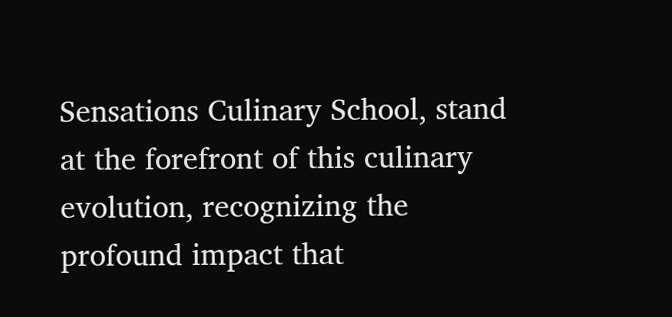Sensations Culinary School, stand at the forefront of this culinary evolution, recognizing the profound impact that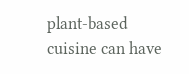plant-based cuisine can have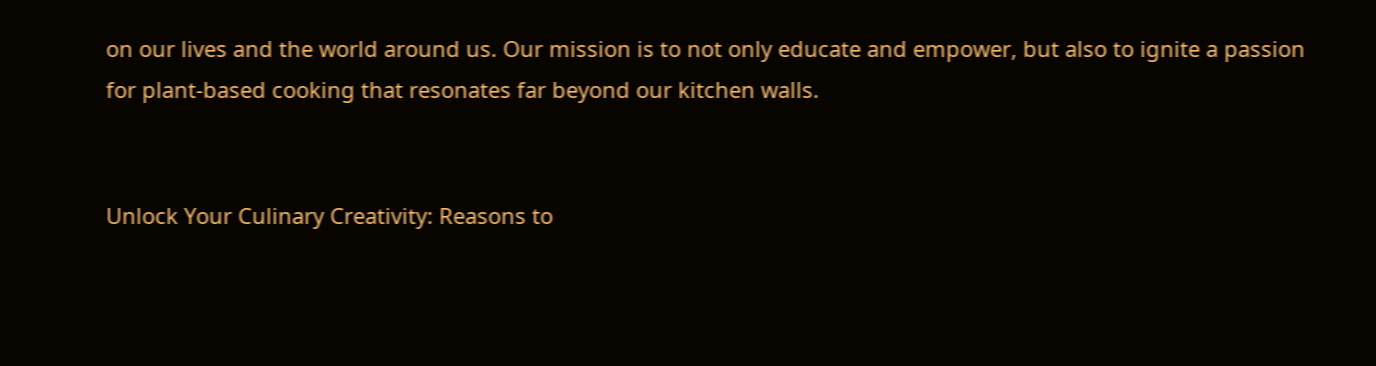on our lives and the world around us. Our mission is to not only educate and empower, but also to ignite a passion for plant-based cooking that resonates far beyond our kitchen walls.


Unlock Your Culinary Creativity: Reasons to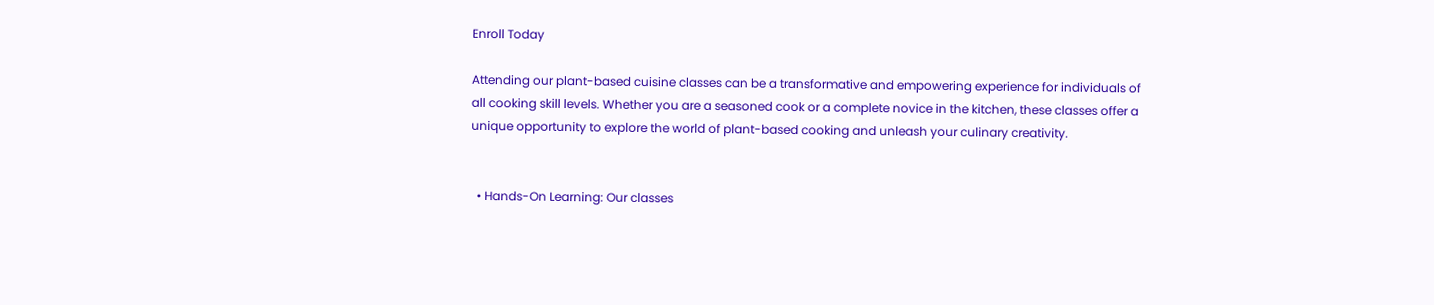Enroll Today

Attending our plant-based cuisine classes can be a transformative and empowering experience for individuals of all cooking skill levels. Whether you are a seasoned cook or a complete novice in the kitchen, these classes offer a unique opportunity to explore the world of plant-based cooking and unleash your culinary creativity.


  • Hands-On Learning: Our classes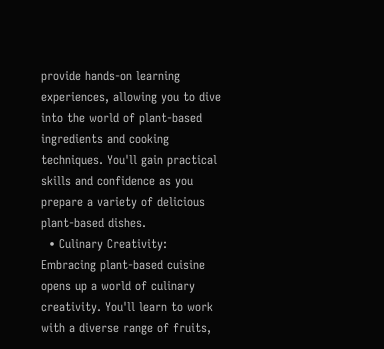provide hands-on learning experiences, allowing you to dive into the world of plant-based ingredients and cooking techniques. You'll gain practical skills and confidence as you prepare a variety of delicious plant-based dishes.
  • Culinary Creativity: Embracing plant-based cuisine opens up a world of culinary creativity. You'll learn to work with a diverse range of fruits,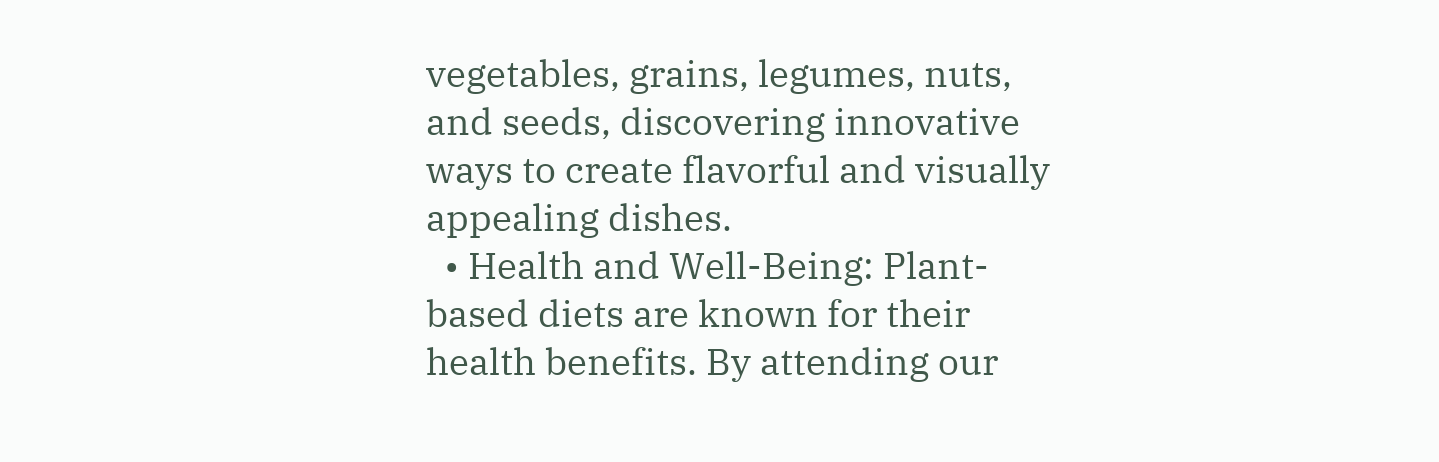vegetables, grains, legumes, nuts, and seeds, discovering innovative ways to create flavorful and visually appealing dishes.
  • Health and Well-Being: Plant-based diets are known for their health benefits. By attending our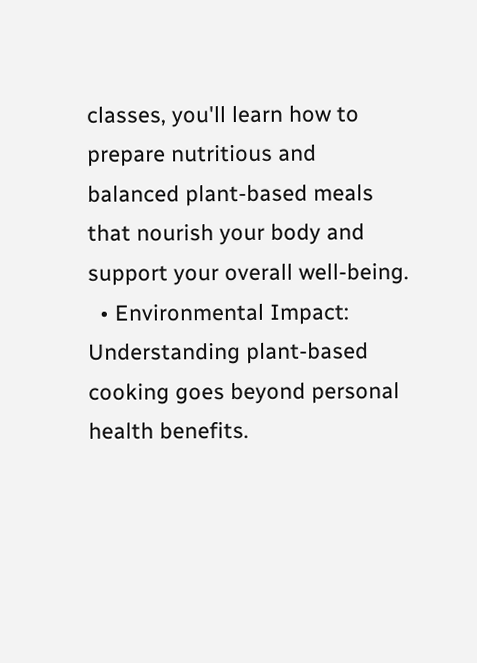classes, you'll learn how to prepare nutritious and balanced plant-based meals that nourish your body and support your overall well-being.
  • Environmental Impact: Understanding plant-based cooking goes beyond personal health benefits.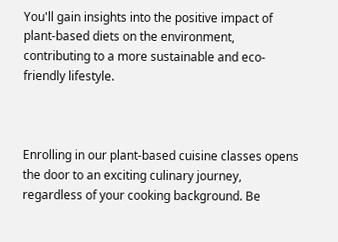You'll gain insights into the positive impact of plant-based diets on the environment, contributing to a more sustainable and eco-friendly lifestyle.



Enrolling in our plant-based cuisine classes opens the door to an exciting culinary journey, regardless of your cooking background. Be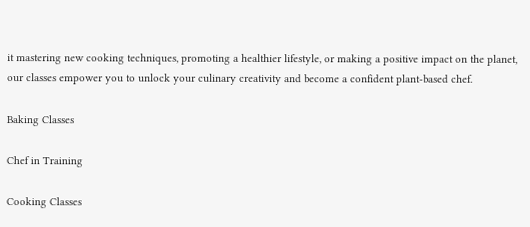it mastering new cooking techniques, promoting a healthier lifestyle, or making a positive impact on the planet, our classes empower you to unlock your culinary creativity and become a confident plant-based chef.

Baking Classes

Chef in Training

Cooking Classes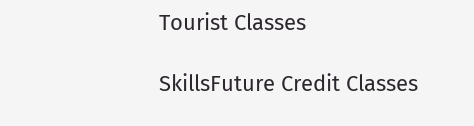Tourist Classes

SkillsFuture Credit Classes